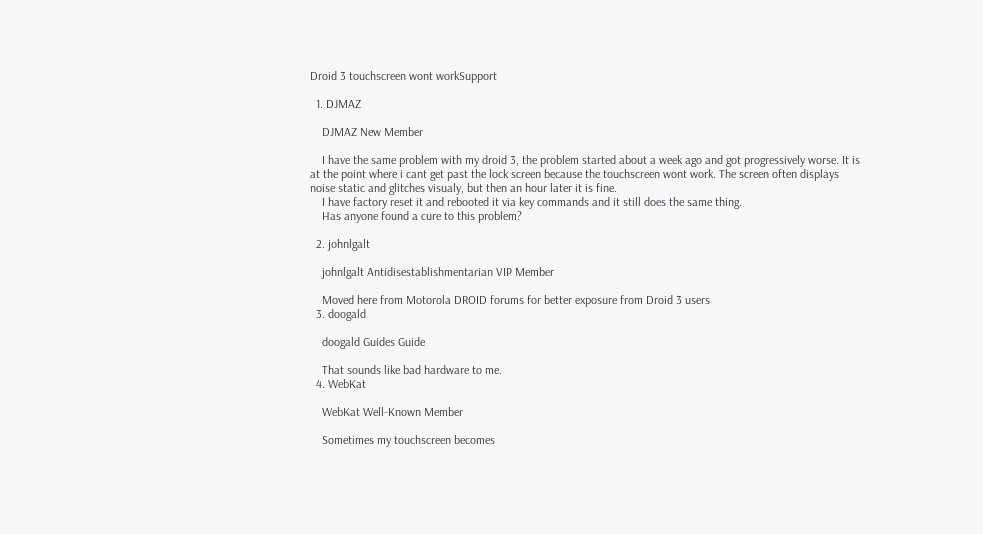Droid 3 touchscreen wont workSupport

  1. DJMAZ

    DJMAZ New Member

    I have the same problem with my droid 3, the problem started about a week ago and got progressively worse. It is at the point where i cant get past the lock screen because the touchscreen wont work. The screen often displays noise static and glitches visualy, but then an hour later it is fine.
    I have factory reset it and rebooted it via key commands and it still does the same thing.
    Has anyone found a cure to this problem?

  2. johnlgalt

    johnlgalt Antidisestablishmentarian VIP Member

    Moved here from Motorola DROID forums for better exposure from Droid 3 users
  3. doogald

    doogald Guides Guide

    That sounds like bad hardware to me.
  4. WebKat

    WebKat Well-Known Member

    Sometimes my touchscreen becomes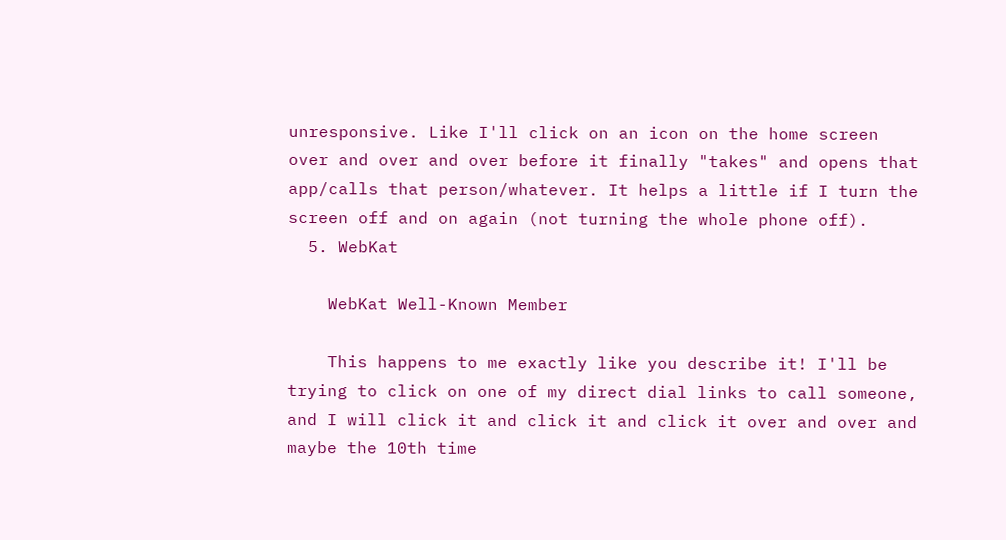unresponsive. Like I'll click on an icon on the home screen over and over and over before it finally "takes" and opens that app/calls that person/whatever. It helps a little if I turn the screen off and on again (not turning the whole phone off).
  5. WebKat

    WebKat Well-Known Member

    This happens to me exactly like you describe it! I'll be trying to click on one of my direct dial links to call someone, and I will click it and click it and click it over and over and maybe the 10th time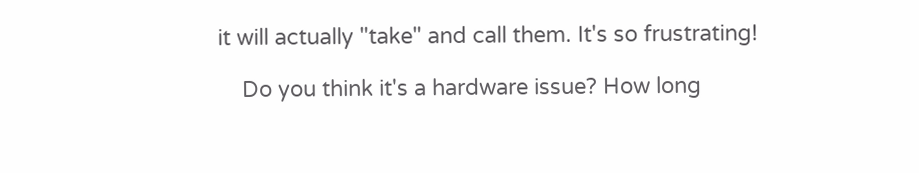it will actually "take" and call them. It's so frustrating!

    Do you think it's a hardware issue? How long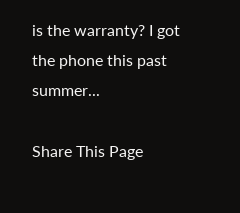is the warranty? I got the phone this past summer...

Share This Page